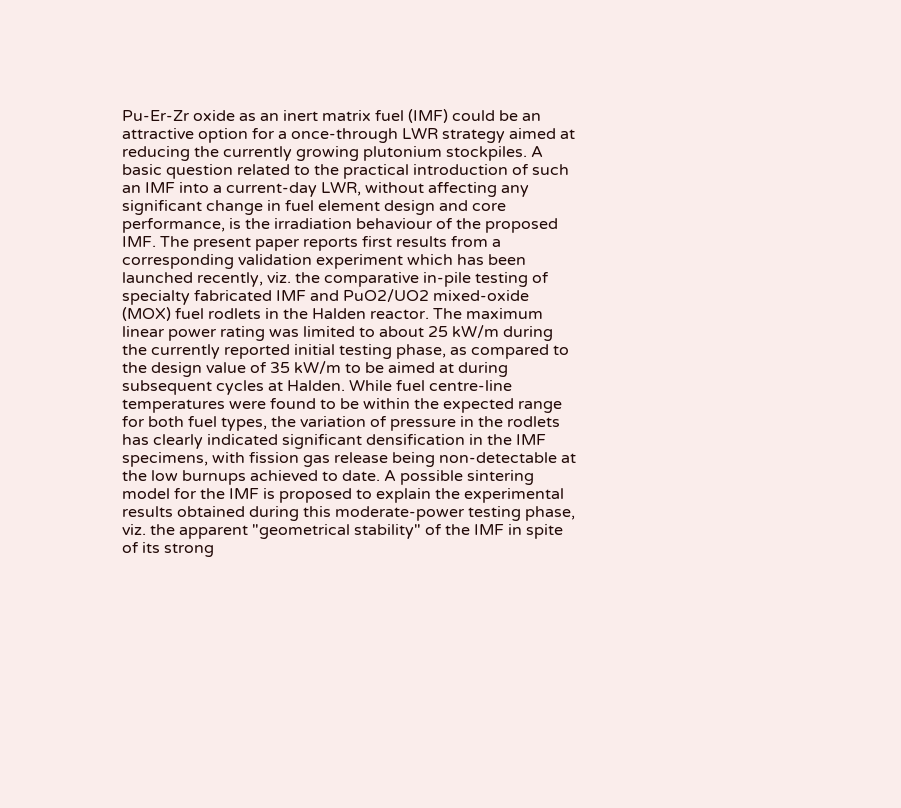Pu-Er-Zr oxide as an inert matrix fuel (IMF) could be an attractive option for a once-through LWR strategy aimed at reducing the currently growing plutonium stockpiles. A basic question related to the practical introduction of such an IMF into a current-day LWR, without affecting any significant change in fuel element design and core performance, is the irradiation behaviour of the proposed IMF. The present paper reports first results from a corresponding validation experiment which has been launched recently, viz. the comparative in-pile testing of specialty fabricated IMF and PuO2/UO2 mixed-oxide (MOX) fuel rodlets in the Halden reactor. The maximum linear power rating was limited to about 25 kW/m during the currently reported initial testing phase, as compared to the design value of 35 kW/m to be aimed at during subsequent cycles at Halden. While fuel centre-line temperatures were found to be within the expected range for both fuel types, the variation of pressure in the rodlets has clearly indicated significant densification in the IMF specimens, with fission gas release being non-detectable at the low burnups achieved to date. A possible sintering model for the IMF is proposed to explain the experimental results obtained during this moderate-power testing phase, viz. the apparent "geometrical stability" of the IMF in spite of its strong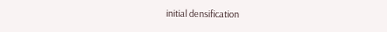initial densification